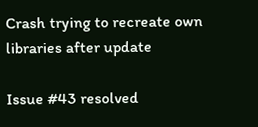Crash trying to recreate own libraries after update

Issue #43 resolved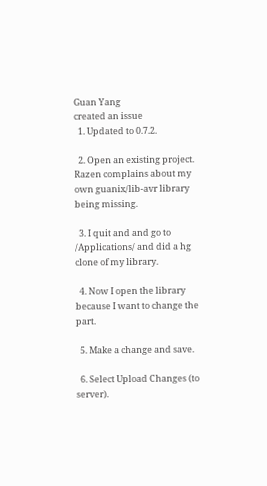Guan Yang
created an issue
  1. Updated to 0.7.2.

  2. Open an existing project. Razen complains about my own guanix/lib-avr library being missing.

  3. I quit and and go to /Applications/ and did a hg clone of my library.

  4. Now I open the library because I want to change the part.

  5. Make a change and save.

  6. Select Upload Changes (to server).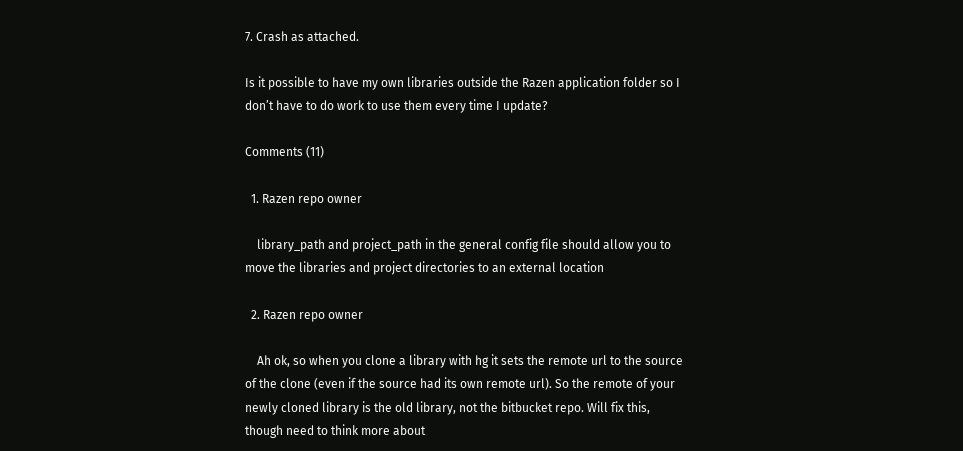7. Crash as attached.

Is it possible to have my own libraries outside the Razen application folder so I don’t have to do work to use them every time I update?

Comments (11)

  1. Razen repo owner

    library_path and project_path in the general config file should allow you to move the libraries and project directories to an external location

  2. Razen repo owner

    Ah ok, so when you clone a library with hg it sets the remote url to the source of the clone (even if the source had its own remote url). So the remote of your newly cloned library is the old library, not the bitbucket repo. Will fix this, though need to think more about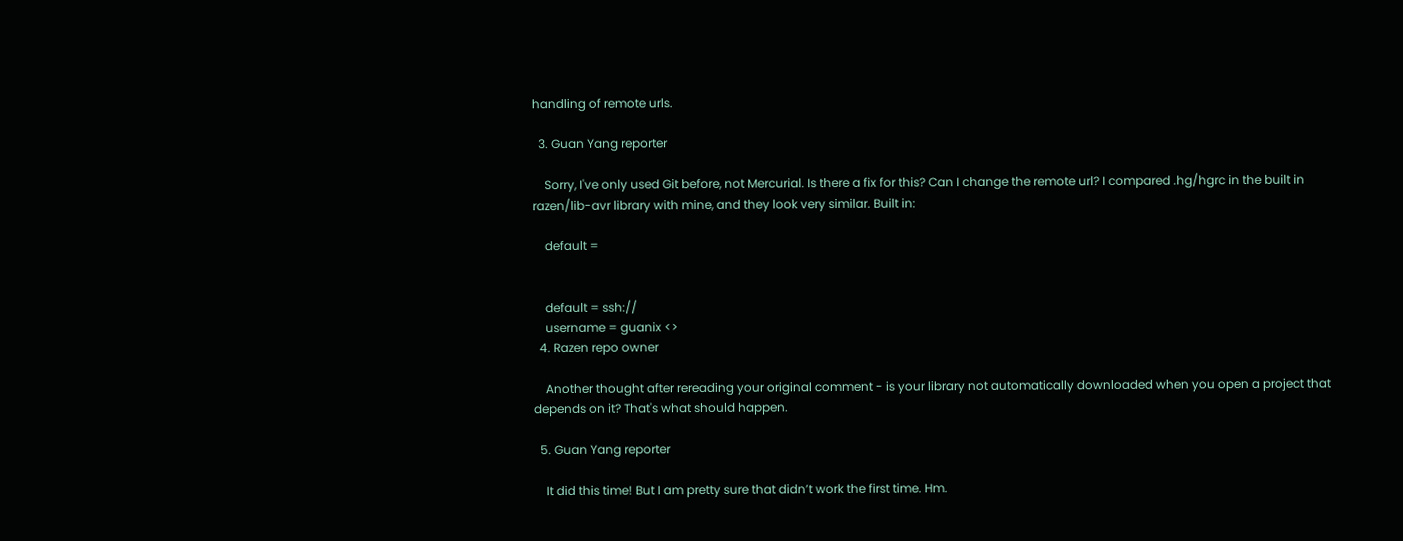handling of remote urls.

  3. Guan Yang reporter

    Sorry, I've only used Git before, not Mercurial. Is there a fix for this? Can I change the remote url? I compared .hg/hgrc in the built in razen/lib-avr library with mine, and they look very similar. Built in:

    default =


    default = ssh://
    username = guanix <>
  4. Razen repo owner

    Another thought after rereading your original comment - is your library not automatically downloaded when you open a project that depends on it? That's what should happen.

  5. Guan Yang reporter

    It did this time! But I am pretty sure that didn’t work the first time. Hm.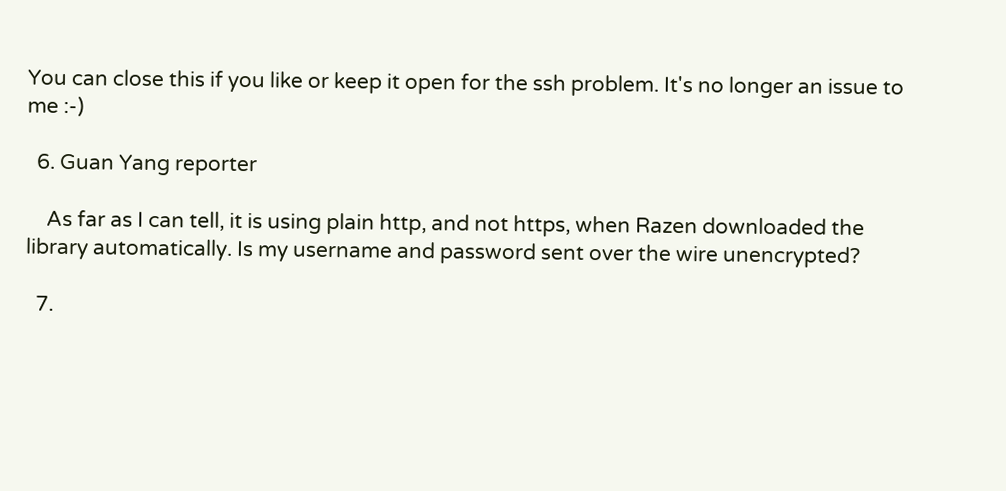You can close this if you like or keep it open for the ssh problem. It's no longer an issue to me :-)

  6. Guan Yang reporter

    As far as I can tell, it is using plain http, and not https, when Razen downloaded the library automatically. Is my username and password sent over the wire unencrypted?

  7.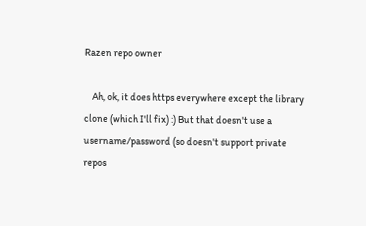Razen repo owner

    Ah, ok, it does https everywhere except the library clone (which I'll fix) :) But that doesn't use a username/password (so doesn't support private repos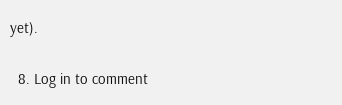yet).

  8. Log in to comment